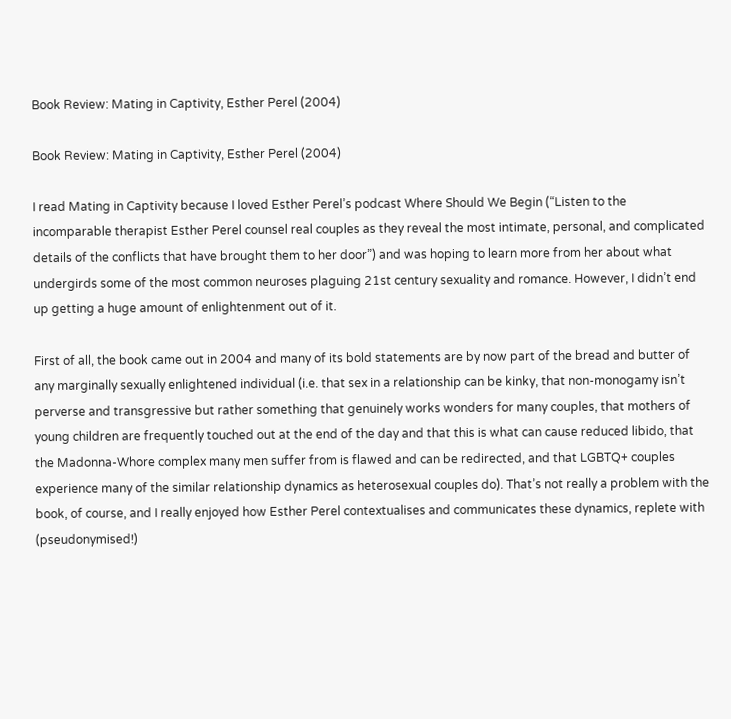Book Review: Mating in Captivity, Esther Perel (2004)

Book Review: Mating in Captivity, Esther Perel (2004)

I read Mating in Captivity because I loved Esther Perel’s podcast Where Should We Begin (“Listen to the incomparable therapist Esther Perel counsel real couples as they reveal the most intimate, personal, and complicated details of the conflicts that have brought them to her door”) and was hoping to learn more from her about what undergirds some of the most common neuroses plaguing 21st century sexuality and romance. However, I didn’t end up getting a huge amount of enlightenment out of it.

First of all, the book came out in 2004 and many of its bold statements are by now part of the bread and butter of any marginally sexually enlightened individual (i.e. that sex in a relationship can be kinky, that non-monogamy isn’t perverse and transgressive but rather something that genuinely works wonders for many couples, that mothers of young children are frequently touched out at the end of the day and that this is what can cause reduced libido, that the Madonna-Whore complex many men suffer from is flawed and can be redirected, and that LGBTQ+ couples experience many of the similar relationship dynamics as heterosexual couples do). That’s not really a problem with the book, of course, and I really enjoyed how Esther Perel contextualises and communicates these dynamics, replete with (pseudonymised!)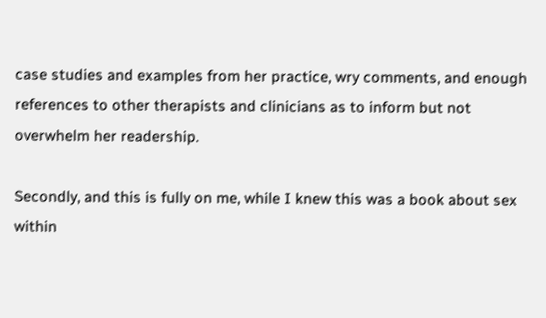case studies and examples from her practice, wry comments, and enough references to other therapists and clinicians as to inform but not overwhelm her readership.

Secondly, and this is fully on me, while I knew this was a book about sex within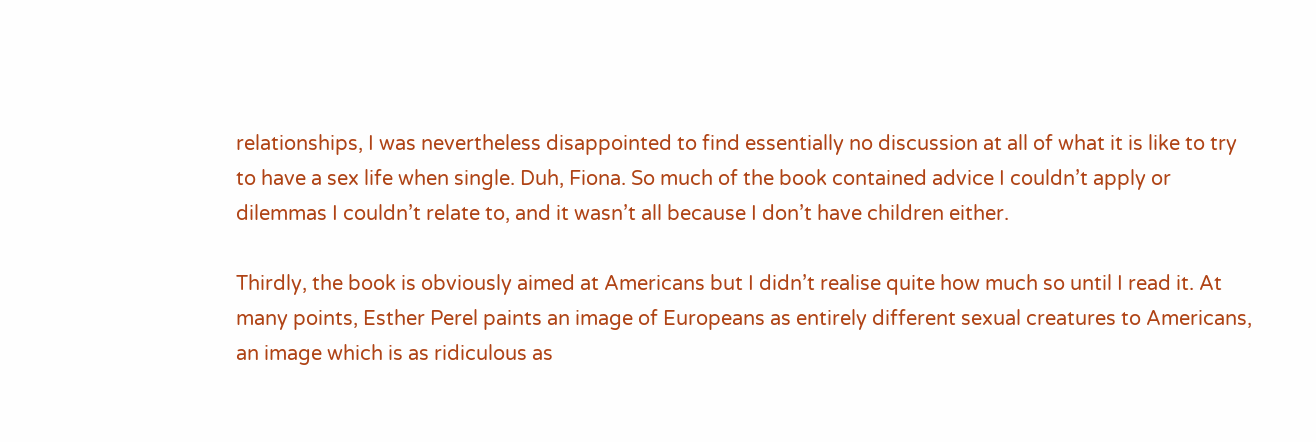relationships, I was nevertheless disappointed to find essentially no discussion at all of what it is like to try to have a sex life when single. Duh, Fiona. So much of the book contained advice I couldn’t apply or dilemmas I couldn’t relate to, and it wasn’t all because I don’t have children either.

Thirdly, the book is obviously aimed at Americans but I didn’t realise quite how much so until I read it. At many points, Esther Perel paints an image of Europeans as entirely different sexual creatures to Americans, an image which is as ridiculous as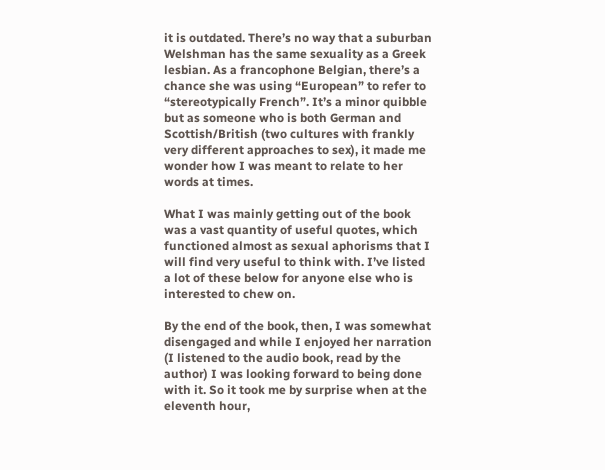it is outdated. There’s no way that a suburban Welshman has the same sexuality as a Greek lesbian. As a francophone Belgian, there’s a chance she was using “European” to refer to “stereotypically French”. It’s a minor quibble but as someone who is both German and Scottish/British (two cultures with frankly very different approaches to sex), it made me wonder how I was meant to relate to her words at times.

What I was mainly getting out of the book was a vast quantity of useful quotes, which functioned almost as sexual aphorisms that I will find very useful to think with. I’ve listed a lot of these below for anyone else who is interested to chew on.

By the end of the book, then, I was somewhat disengaged and while I enjoyed her narration (I listened to the audio book, read by the author) I was looking forward to being done with it. So it took me by surprise when at the eleventh hour,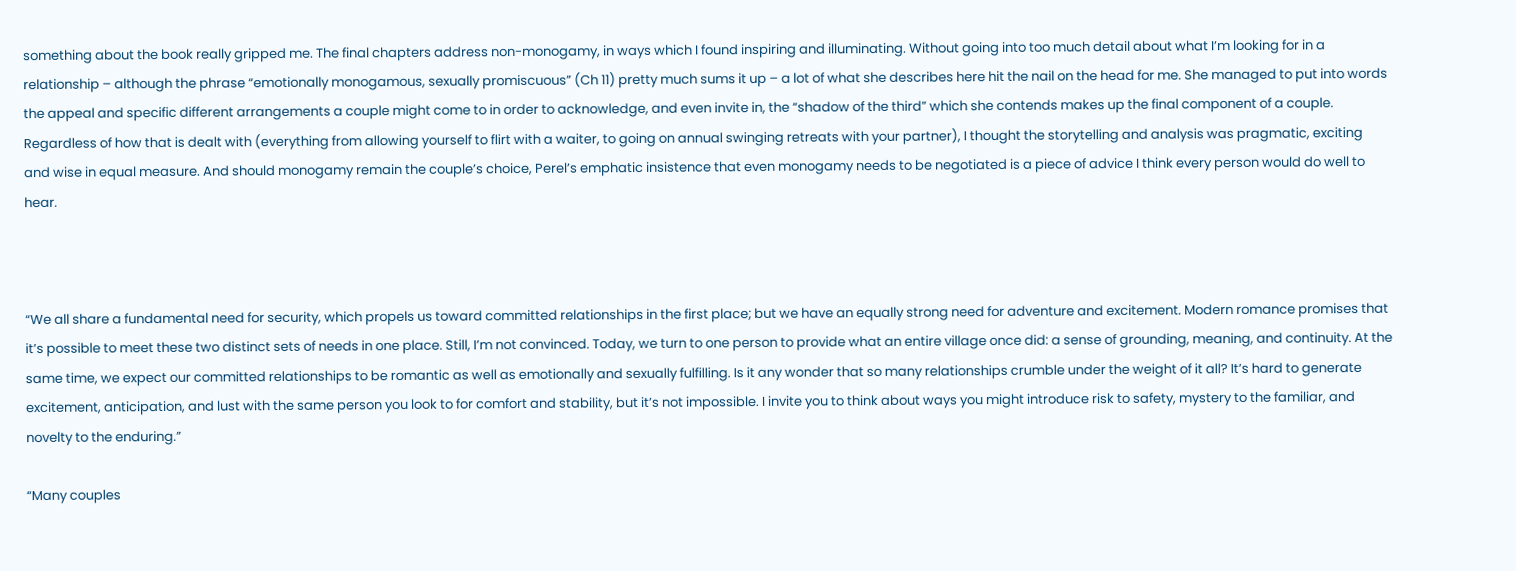something about the book really gripped me. The final chapters address non-monogamy, in ways which I found inspiring and illuminating. Without going into too much detail about what I’m looking for in a relationship – although the phrase “emotionally monogamous, sexually promiscuous” (Ch 11) pretty much sums it up – a lot of what she describes here hit the nail on the head for me. She managed to put into words the appeal and specific different arrangements a couple might come to in order to acknowledge, and even invite in, the “shadow of the third” which she contends makes up the final component of a couple. Regardless of how that is dealt with (everything from allowing yourself to flirt with a waiter, to going on annual swinging retreats with your partner), I thought the storytelling and analysis was pragmatic, exciting and wise in equal measure. And should monogamy remain the couple’s choice, Perel’s emphatic insistence that even monogamy needs to be negotiated is a piece of advice I think every person would do well to hear.



“We all share a fundamental need for security, which propels us toward committed relationships in the first place; but we have an equally strong need for adventure and excitement. Modern romance promises that it’s possible to meet these two distinct sets of needs in one place. Still, I’m not convinced. Today, we turn to one person to provide what an entire village once did: a sense of grounding, meaning, and continuity. At the same time, we expect our committed relationships to be romantic as well as emotionally and sexually fulfilling. Is it any wonder that so many relationships crumble under the weight of it all? It’s hard to generate excitement, anticipation, and lust with the same person you look to for comfort and stability, but it’s not impossible. I invite you to think about ways you might introduce risk to safety, mystery to the familiar, and novelty to the enduring.”

“Many couples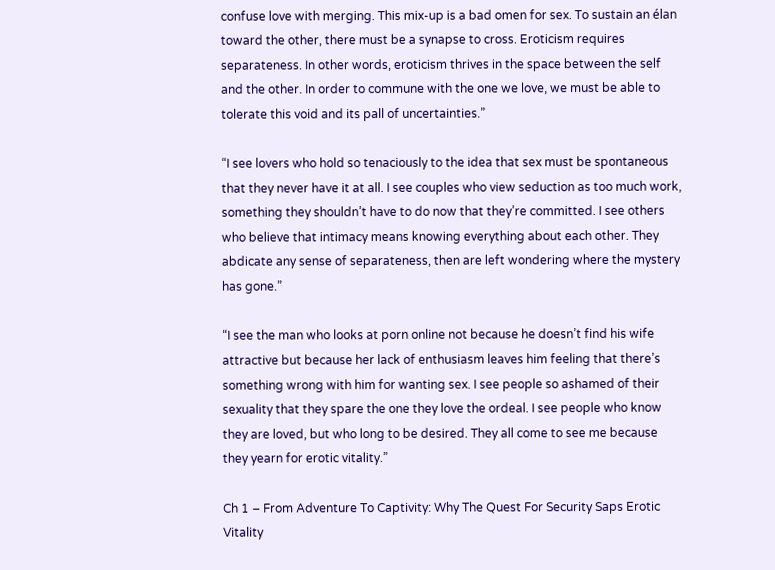confuse love with merging. This mix-up is a bad omen for sex. To sustain an élan toward the other, there must be a synapse to cross. Eroticism requires separateness. In other words, eroticism thrives in the space between the self and the other. In order to commune with the one we love, we must be able to tolerate this void and its pall of uncertainties.”

“I see lovers who hold so tenaciously to the idea that sex must be spontaneous that they never have it at all. I see couples who view seduction as too much work, something they shouldn’t have to do now that they’re committed. I see others who believe that intimacy means knowing everything about each other. They abdicate any sense of separateness, then are left wondering where the mystery has gone.”

“I see the man who looks at porn online not because he doesn’t find his wife attractive but because her lack of enthusiasm leaves him feeling that there’s something wrong with him for wanting sex. I see people so ashamed of their sexuality that they spare the one they love the ordeal. I see people who know they are loved, but who long to be desired. They all come to see me because they yearn for erotic vitality.”

Ch 1 – From Adventure To Captivity: Why The Quest For Security Saps Erotic Vitality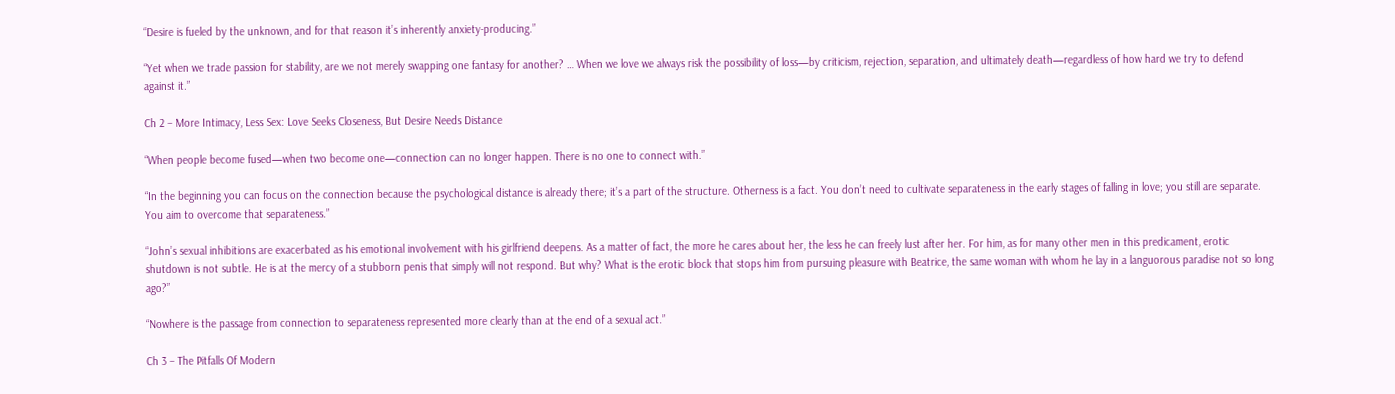“Desire is fueled by the unknown, and for that reason it’s inherently anxiety-producing.”

“Yet when we trade passion for stability, are we not merely swapping one fantasy for another? … When we love we always risk the possibility of loss—by criticism, rejection, separation, and ultimately death—regardless of how hard we try to defend against it.”

Ch 2 – More Intimacy, Less Sex: Love Seeks Closeness, But Desire Needs Distance

“When people become fused—when two become one—connection can no longer happen. There is no one to connect with.”

“In the beginning you can focus on the connection because the psychological distance is already there; it’s a part of the structure. Otherness is a fact. You don’t need to cultivate separateness in the early stages of falling in love; you still are separate. You aim to overcome that separateness.”

“John’s sexual inhibitions are exacerbated as his emotional involvement with his girlfriend deepens. As a matter of fact, the more he cares about her, the less he can freely lust after her. For him, as for many other men in this predicament, erotic shutdown is not subtle. He is at the mercy of a stubborn penis that simply will not respond. But why? What is the erotic block that stops him from pursuing pleasure with Beatrice, the same woman with whom he lay in a languorous paradise not so long ago?”

“Nowhere is the passage from connection to separateness represented more clearly than at the end of a sexual act.”

Ch 3 – The Pitfalls Of Modern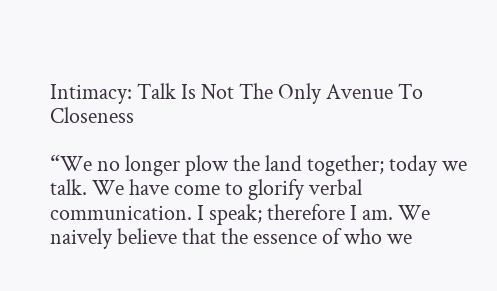Intimacy: Talk Is Not The Only Avenue To Closeness

“We no longer plow the land together; today we talk. We have come to glorify verbal communication. I speak; therefore I am. We naively believe that the essence of who we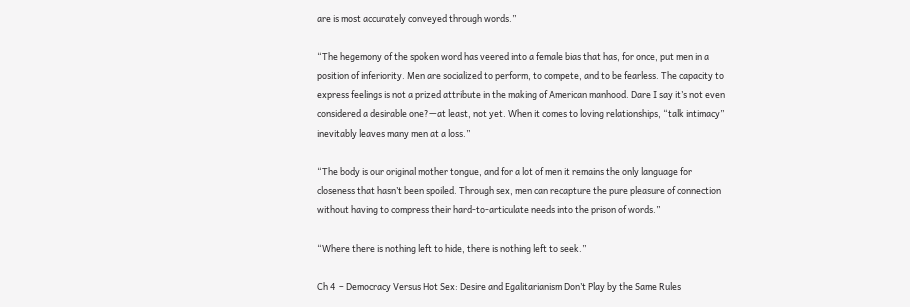are is most accurately conveyed through words.”

“The hegemony of the spoken word has veered into a female bias that has, for once, put men in a position of inferiority. Men are socialized to perform, to compete, and to be fearless. The capacity to express feelings is not a prized attribute in the making of American manhood. Dare I say it’s not even considered a desirable one?—at least, not yet. When it comes to loving relationships, “talk intimacy” inevitably leaves many men at a loss.”

“The body is our original mother tongue, and for a lot of men it remains the only language for closeness that hasn’t been spoiled. Through sex, men can recapture the pure pleasure of connection without having to compress their hard-to-articulate needs into the prison of words.”

“Where there is nothing left to hide, there is nothing left to seek.”

Ch 4  – Democracy Versus Hot Sex: Desire and Egalitarianism Don’t Play by the Same Rules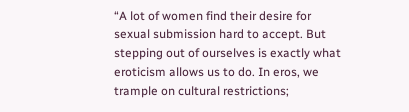“A lot of women find their desire for sexual submission hard to accept. But stepping out of ourselves is exactly what eroticism allows us to do. In eros, we trample on cultural restrictions;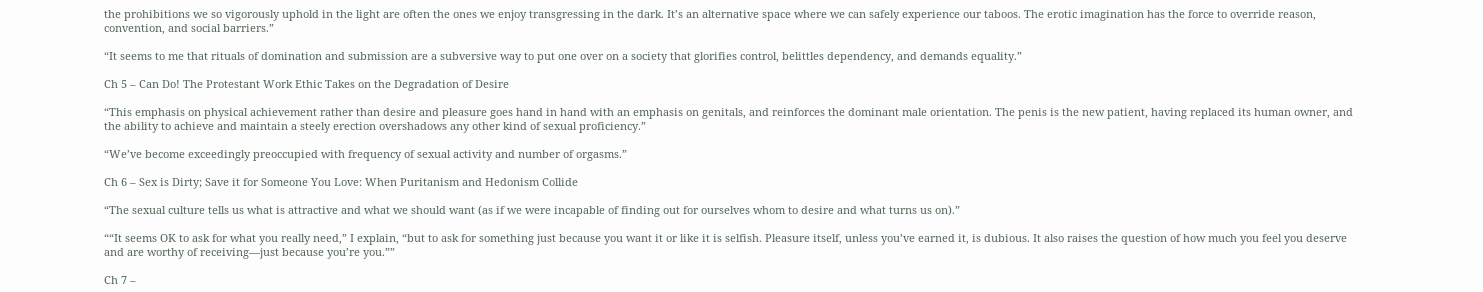the prohibitions we so vigorously uphold in the light are often the ones we enjoy transgressing in the dark. It’s an alternative space where we can safely experience our taboos. The erotic imagination has the force to override reason, convention, and social barriers.”

“It seems to me that rituals of domination and submission are a subversive way to put one over on a society that glorifies control, belittles dependency, and demands equality.”

Ch 5 – Can Do! The Protestant Work Ethic Takes on the Degradation of Desire

“This emphasis on physical achievement rather than desire and pleasure goes hand in hand with an emphasis on genitals, and reinforces the dominant male orientation. The penis is the new patient, having replaced its human owner, and the ability to achieve and maintain a steely erection overshadows any other kind of sexual proficiency.”

“We’ve become exceedingly preoccupied with frequency of sexual activity and number of orgasms.”

Ch 6 – Sex is Dirty; Save it for Someone You Love: When Puritanism and Hedonism Collide

“The sexual culture tells us what is attractive and what we should want (as if we were incapable of finding out for ourselves whom to desire and what turns us on).”

““It seems OK to ask for what you really need,” I explain, “but to ask for something just because you want it or like it is selfish. Pleasure itself, unless you’ve earned it, is dubious. It also raises the question of how much you feel you deserve and are worthy of receiving—just because you’re you.””

Ch 7 –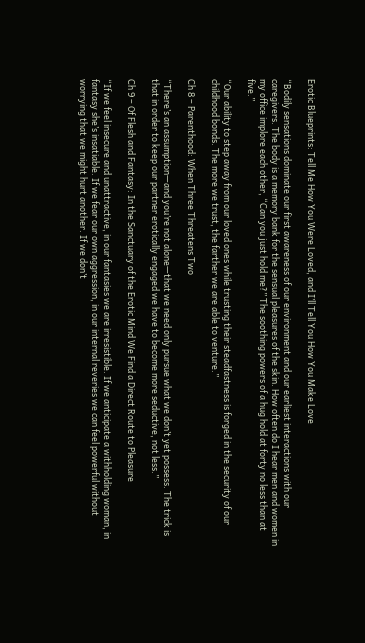Erotic Blueprints: Tell Me How You Were Loved, and I’ll Tell You How You Make Love

“Bodily sensations dominate our first awareness of our environment and our earliest interactions with our caregivers. The body is a memory bank for the sensual pleasures of the skin. How often do I hear men and women in my office implore each other, “Can you just hold me?” The soothing powers of a hug hold at forty no less than at five.”

“Our ability to step away from our loved ones while trusting their steadfastness is forged in the security of our childhood bonds. The more we trust, the farther we are able to venture.”

Ch 8 – Parenthood: When Three Threatens Two

“There’s an assumption—and you’re not alone—that we need only pursue what we don’t yet possess. The trick is that in order to keep our partner erotically engaged we have to become more seductive, not less.”

Ch 9 – Of Flesh and Fantasy: In the Sanctuary of the Erotic Mind We Find a Direct Route to Pleasure

“If we feel insecure and unattractive, in our fantasies we are irresistible. If we anticipate a withholding woman, in fantasy she’s insatiable. If we fear our own aggression, in our internal reveries we can feel powerful without worrying that we might hurt another. If we don’t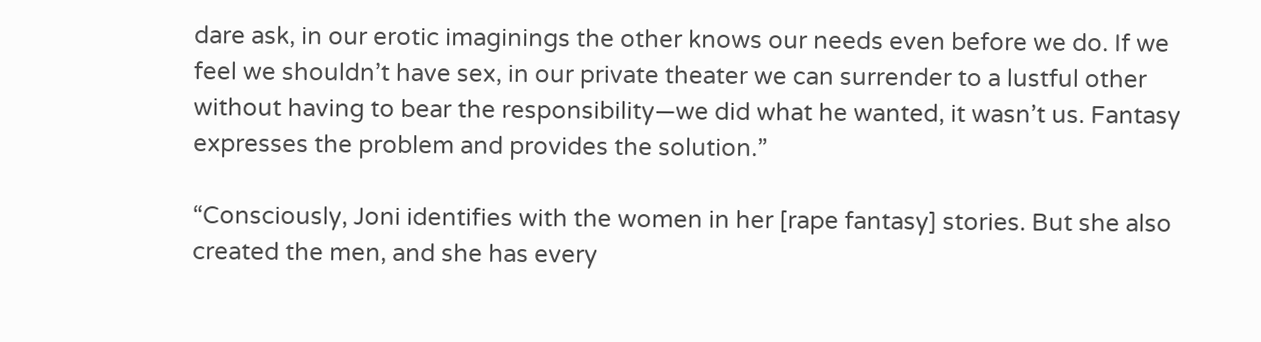dare ask, in our erotic imaginings the other knows our needs even before we do. If we feel we shouldn’t have sex, in our private theater we can surrender to a lustful other without having to bear the responsibility—we did what he wanted, it wasn’t us. Fantasy expresses the problem and provides the solution.”

“Consciously, Joni identifies with the women in her [rape fantasy] stories. But she also created the men, and she has every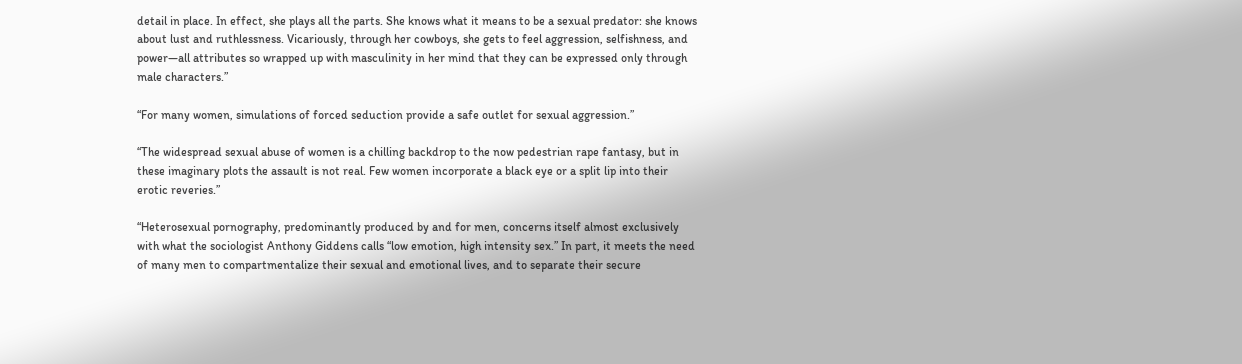detail in place. In effect, she plays all the parts. She knows what it means to be a sexual predator: she knows about lust and ruthlessness. Vicariously, through her cowboys, she gets to feel aggression, selfishness, and power—all attributes so wrapped up with masculinity in her mind that they can be expressed only through male characters.”

“For many women, simulations of forced seduction provide a safe outlet for sexual aggression.”

“The widespread sexual abuse of women is a chilling backdrop to the now pedestrian rape fantasy, but in these imaginary plots the assault is not real. Few women incorporate a black eye or a split lip into their erotic reveries.”

“Heterosexual pornography, predominantly produced by and for men, concerns itself almost exclusively with what the sociologist Anthony Giddens calls “low emotion, high intensity sex.” In part, it meets the need of many men to compartmentalize their sexual and emotional lives, and to separate their secure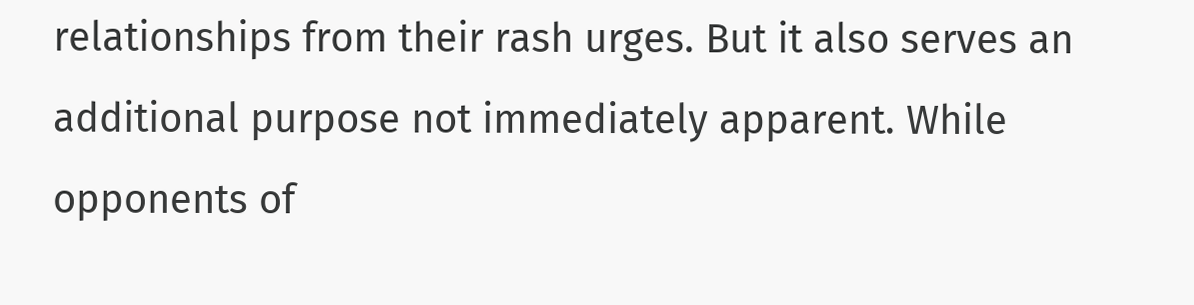relationships from their rash urges. But it also serves an additional purpose not immediately apparent. While opponents of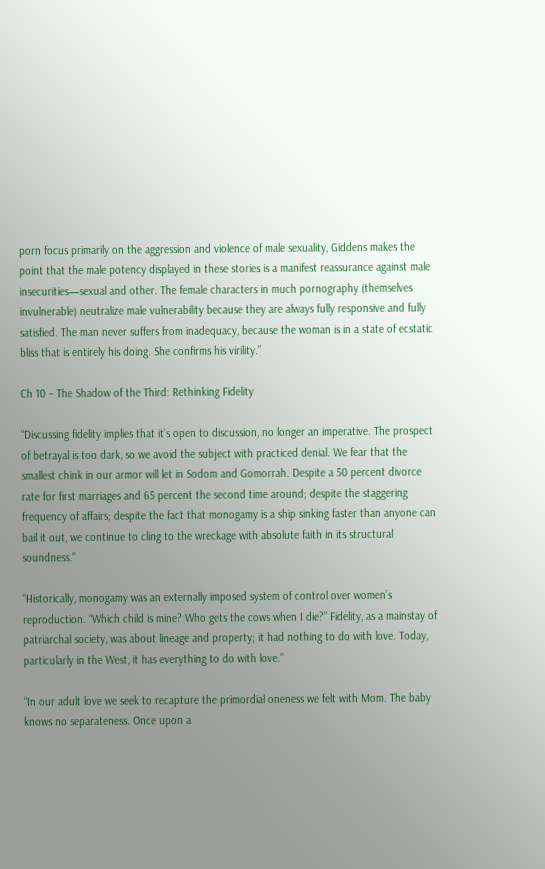porn focus primarily on the aggression and violence of male sexuality, Giddens makes the point that the male potency displayed in these stories is a manifest reassurance against male insecurities—sexual and other. The female characters in much pornography (themselves invulnerable) neutralize male vulnerability because they are always fully responsive and fully satisfied. The man never suffers from inadequacy, because the woman is in a state of ecstatic bliss that is entirely his doing. She confirms his virility.”

Ch 10 – The Shadow of the Third: Rethinking Fidelity

“Discussing fidelity implies that it’s open to discussion, no longer an imperative. The prospect of betrayal is too dark, so we avoid the subject with practiced denial. We fear that the smallest chink in our armor will let in Sodom and Gomorrah. Despite a 50 percent divorce rate for first marriages and 65 percent the second time around; despite the staggering frequency of affairs; despite the fact that monogamy is a ship sinking faster than anyone can bail it out, we continue to cling to the wreckage with absolute faith in its structural soundness.”

“Historically, monogamy was an externally imposed system of control over women’s reproduction. “Which child is mine? Who gets the cows when I die?” Fidelity, as a mainstay of patriarchal society, was about lineage and property; it had nothing to do with love. Today, particularly in the West, it has everything to do with love.”

“In our adult love we seek to recapture the primordial oneness we felt with Mom. The baby knows no separateness. Once upon a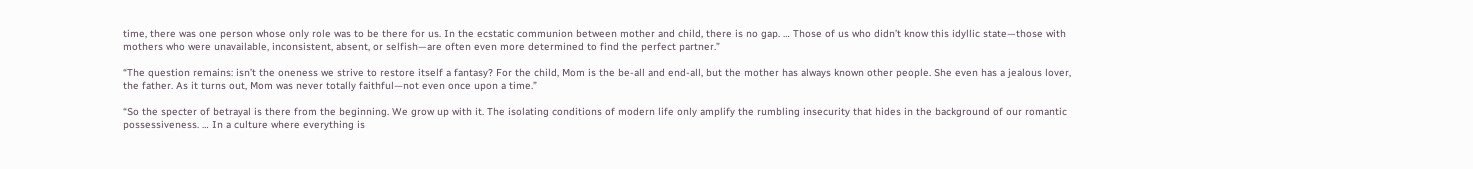time, there was one person whose only role was to be there for us. In the ecstatic communion between mother and child, there is no gap. … Those of us who didn’t know this idyllic state—those with mothers who were unavailable, inconsistent, absent, or selfish—are often even more determined to find the perfect partner.”

“The question remains: isn’t the oneness we strive to restore itself a fantasy? For the child, Mom is the be-all and end-all, but the mother has always known other people. She even has a jealous lover, the father. As it turns out, Mom was never totally faithful—not even once upon a time.”

“So the specter of betrayal is there from the beginning. We grow up with it. The isolating conditions of modern life only amplify the rumbling insecurity that hides in the background of our romantic possessiveness. … In a culture where everything is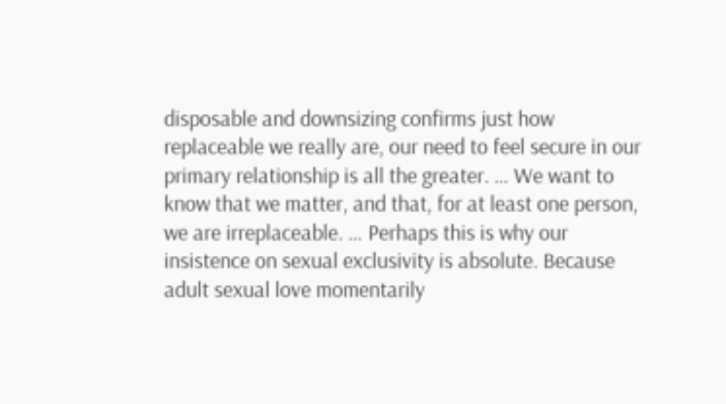disposable and downsizing confirms just how replaceable we really are, our need to feel secure in our primary relationship is all the greater. … We want to know that we matter, and that, for at least one person, we are irreplaceable. … Perhaps this is why our insistence on sexual exclusivity is absolute. Because adult sexual love momentarily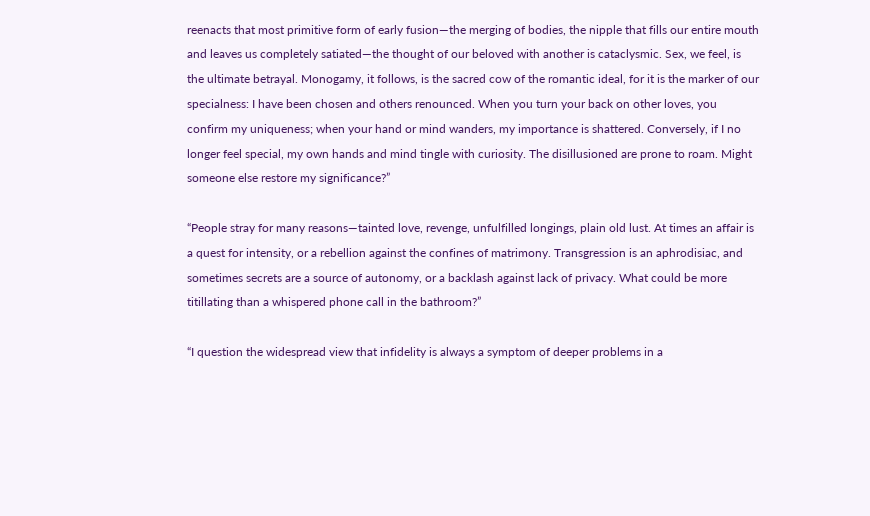reenacts that most primitive form of early fusion—the merging of bodies, the nipple that fills our entire mouth and leaves us completely satiated—the thought of our beloved with another is cataclysmic. Sex, we feel, is the ultimate betrayal. Monogamy, it follows, is the sacred cow of the romantic ideal, for it is the marker of our specialness: I have been chosen and others renounced. When you turn your back on other loves, you confirm my uniqueness; when your hand or mind wanders, my importance is shattered. Conversely, if I no longer feel special, my own hands and mind tingle with curiosity. The disillusioned are prone to roam. Might someone else restore my significance?”

“People stray for many reasons—tainted love, revenge, unfulfilled longings, plain old lust. At times an affair is a quest for intensity, or a rebellion against the confines of matrimony. Transgression is an aphrodisiac, and sometimes secrets are a source of autonomy, or a backlash against lack of privacy. What could be more titillating than a whispered phone call in the bathroom?”

“I question the widespread view that infidelity is always a symptom of deeper problems in a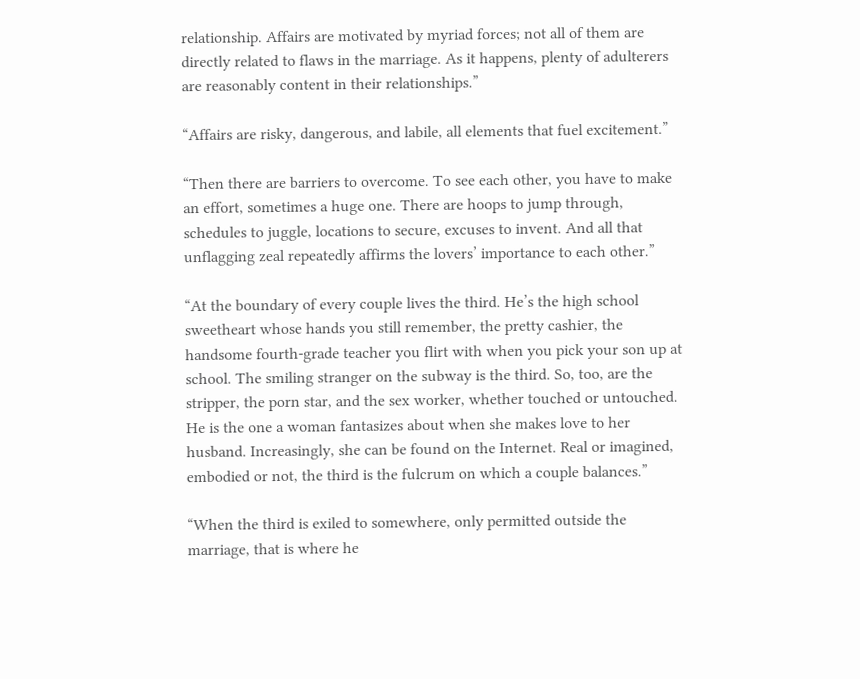relationship. Affairs are motivated by myriad forces; not all of them are directly related to flaws in the marriage. As it happens, plenty of adulterers are reasonably content in their relationships.”

“Affairs are risky, dangerous, and labile, all elements that fuel excitement.”

“Then there are barriers to overcome. To see each other, you have to make an effort, sometimes a huge one. There are hoops to jump through, schedules to juggle, locations to secure, excuses to invent. And all that unflagging zeal repeatedly affirms the lovers’ importance to each other.”

“At the boundary of every couple lives the third. He’s the high school sweetheart whose hands you still remember, the pretty cashier, the handsome fourth-grade teacher you flirt with when you pick your son up at school. The smiling stranger on the subway is the third. So, too, are the stripper, the porn star, and the sex worker, whether touched or untouched. He is the one a woman fantasizes about when she makes love to her husband. Increasingly, she can be found on the Internet. Real or imagined, embodied or not, the third is the fulcrum on which a couple balances.”

“When the third is exiled to somewhere, only permitted outside the marriage, that is where he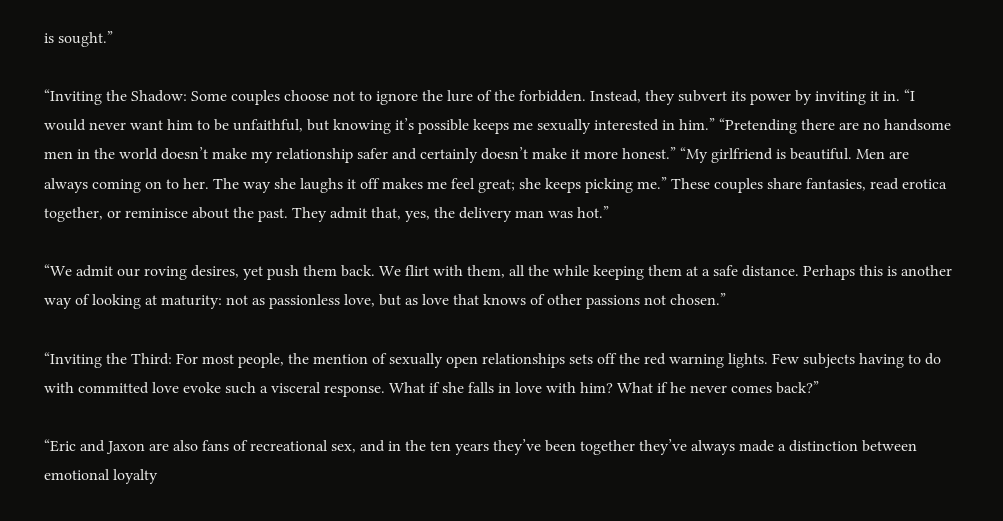is sought.”

“Inviting the Shadow: Some couples choose not to ignore the lure of the forbidden. Instead, they subvert its power by inviting it in. “I would never want him to be unfaithful, but knowing it’s possible keeps me sexually interested in him.” “Pretending there are no handsome men in the world doesn’t make my relationship safer and certainly doesn’t make it more honest.” “My girlfriend is beautiful. Men are always coming on to her. The way she laughs it off makes me feel great; she keeps picking me.” These couples share fantasies, read erotica together, or reminisce about the past. They admit that, yes, the delivery man was hot.”

“We admit our roving desires, yet push them back. We flirt with them, all the while keeping them at a safe distance. Perhaps this is another way of looking at maturity: not as passionless love, but as love that knows of other passions not chosen.”

“Inviting the Third: For most people, the mention of sexually open relationships sets off the red warning lights. Few subjects having to do with committed love evoke such a visceral response. What if she falls in love with him? What if he never comes back?”

“Eric and Jaxon are also fans of recreational sex, and in the ten years they’ve been together they’ve always made a distinction between emotional loyalty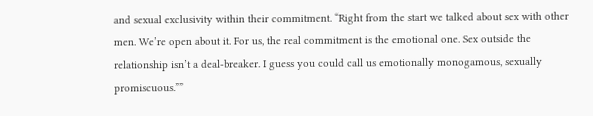and sexual exclusivity within their commitment. “Right from the start we talked about sex with other men. We’re open about it. For us, the real commitment is the emotional one. Sex outside the relationship isn’t a deal-breaker. I guess you could call us emotionally monogamous, sexually promiscuous.””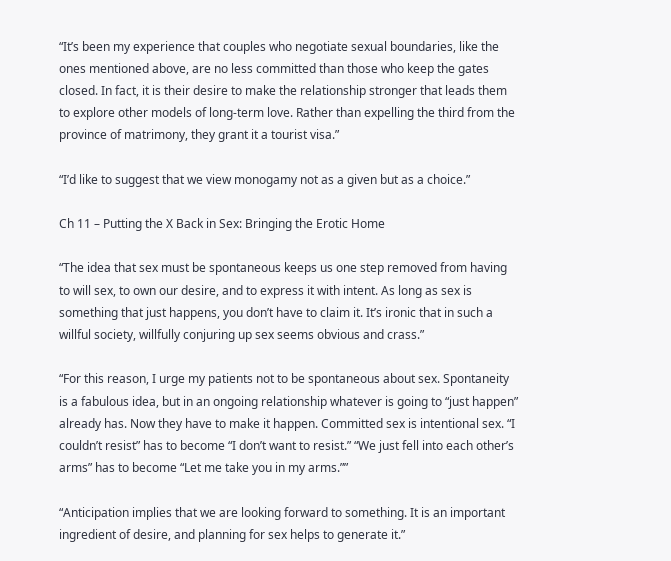“It’s been my experience that couples who negotiate sexual boundaries, like the ones mentioned above, are no less committed than those who keep the gates closed. In fact, it is their desire to make the relationship stronger that leads them to explore other models of long-term love. Rather than expelling the third from the province of matrimony, they grant it a tourist visa.”

“I’d like to suggest that we view monogamy not as a given but as a choice.”

Ch 11 – Putting the X Back in Sex: Bringing the Erotic Home

“The idea that sex must be spontaneous keeps us one step removed from having to will sex, to own our desire, and to express it with intent. As long as sex is something that just happens, you don’t have to claim it. It’s ironic that in such a willful society, willfully conjuring up sex seems obvious and crass.”

“For this reason, I urge my patients not to be spontaneous about sex. Spontaneity is a fabulous idea, but in an ongoing relationship whatever is going to “just happen” already has. Now they have to make it happen. Committed sex is intentional sex. “I couldn’t resist” has to become “I don’t want to resist.” “We just fell into each other’s arms” has to become “Let me take you in my arms.””

“Anticipation implies that we are looking forward to something. It is an important ingredient of desire, and planning for sex helps to generate it.”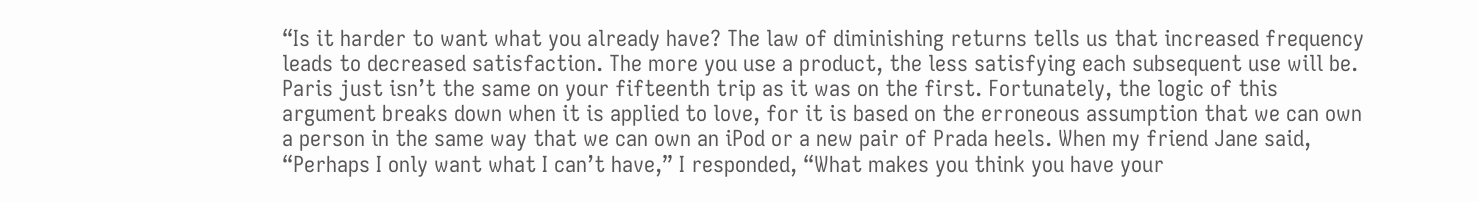“Is it harder to want what you already have? The law of diminishing returns tells us that increased frequency leads to decreased satisfaction. The more you use a product, the less satisfying each subsequent use will be. Paris just isn’t the same on your fifteenth trip as it was on the first. Fortunately, the logic of this argument breaks down when it is applied to love, for it is based on the erroneous assumption that we can own a person in the same way that we can own an iPod or a new pair of Prada heels. When my friend Jane said, “Perhaps I only want what I can’t have,” I responded, “What makes you think you have your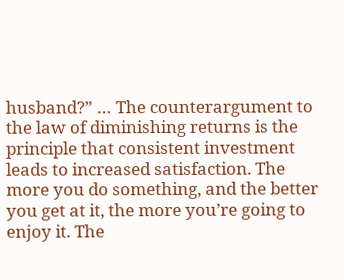husband?” … The counterargument to the law of diminishing returns is the principle that consistent investment leads to increased satisfaction. The more you do something, and the better you get at it, the more you’re going to enjoy it. The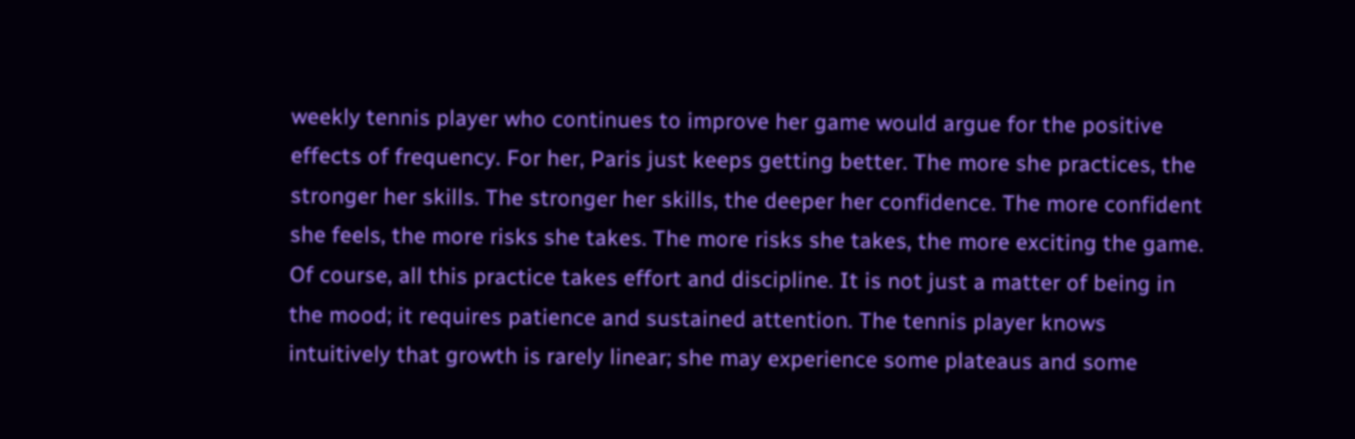weekly tennis player who continues to improve her game would argue for the positive effects of frequency. For her, Paris just keeps getting better. The more she practices, the stronger her skills. The stronger her skills, the deeper her confidence. The more confident she feels, the more risks she takes. The more risks she takes, the more exciting the game. Of course, all this practice takes effort and discipline. It is not just a matter of being in the mood; it requires patience and sustained attention. The tennis player knows intuitively that growth is rarely linear; she may experience some plateaus and some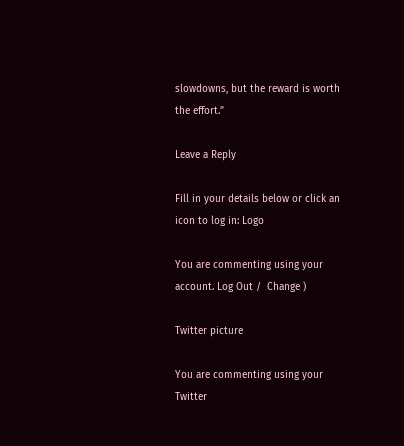slowdowns, but the reward is worth the effort.”

Leave a Reply

Fill in your details below or click an icon to log in: Logo

You are commenting using your account. Log Out /  Change )

Twitter picture

You are commenting using your Twitter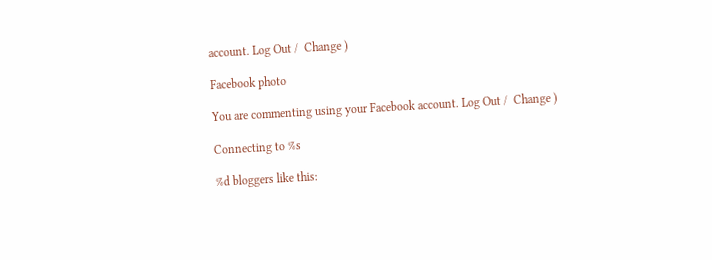account. Log Out /  Change )

Facebook photo

You are commenting using your Facebook account. Log Out /  Change )

Connecting to %s

%d bloggers like this: